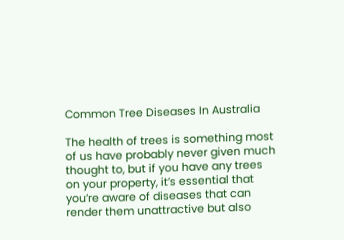Common Tree Diseases In Australia

The health of trees is something most of us have probably never given much thought to, but if you have any trees on your property, it’s essential that you’re aware of diseases that can render them unattractive but also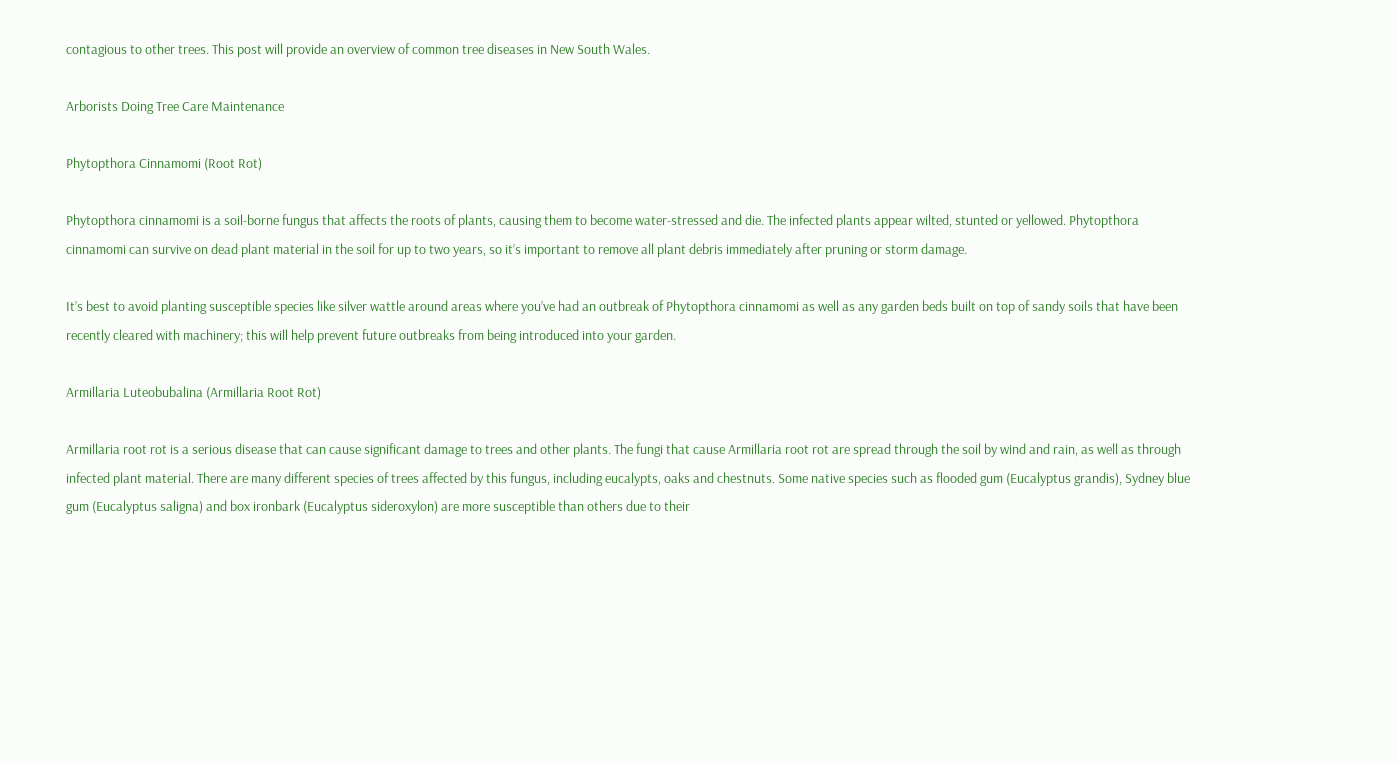contagious to other trees. This post will provide an overview of common tree diseases in New South Wales.

Arborists Doing Tree Care Maintenance

Phytopthora Cinnamomi (Root Rot)

Phytopthora cinnamomi is a soil-borne fungus that affects the roots of plants, causing them to become water-stressed and die. The infected plants appear wilted, stunted or yellowed. Phytopthora cinnamomi can survive on dead plant material in the soil for up to two years, so it’s important to remove all plant debris immediately after pruning or storm damage.

It’s best to avoid planting susceptible species like silver wattle around areas where you’ve had an outbreak of Phytopthora cinnamomi as well as any garden beds built on top of sandy soils that have been recently cleared with machinery; this will help prevent future outbreaks from being introduced into your garden.

Armillaria Luteobubalina (Armillaria Root Rot)

Armillaria root rot is a serious disease that can cause significant damage to trees and other plants. The fungi that cause Armillaria root rot are spread through the soil by wind and rain, as well as through infected plant material. There are many different species of trees affected by this fungus, including eucalypts, oaks and chestnuts. Some native species such as flooded gum (Eucalyptus grandis), Sydney blue gum (Eucalyptus saligna) and box ironbark (Eucalyptus sideroxylon) are more susceptible than others due to their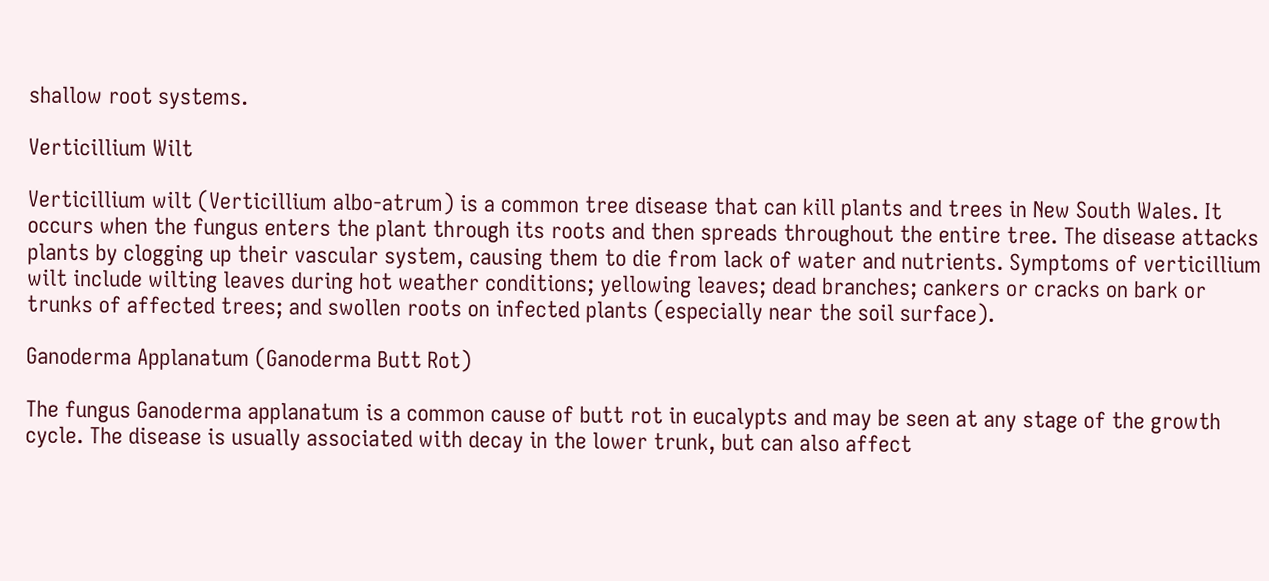shallow root systems.

Verticillium Wilt

Verticillium wilt (Verticillium albo-atrum) is a common tree disease that can kill plants and trees in New South Wales. It occurs when the fungus enters the plant through its roots and then spreads throughout the entire tree. The disease attacks plants by clogging up their vascular system, causing them to die from lack of water and nutrients. Symptoms of verticillium wilt include wilting leaves during hot weather conditions; yellowing leaves; dead branches; cankers or cracks on bark or trunks of affected trees; and swollen roots on infected plants (especially near the soil surface).

Ganoderma Applanatum (Ganoderma Butt Rot)

The fungus Ganoderma applanatum is a common cause of butt rot in eucalypts and may be seen at any stage of the growth cycle. The disease is usually associated with decay in the lower trunk, but can also affect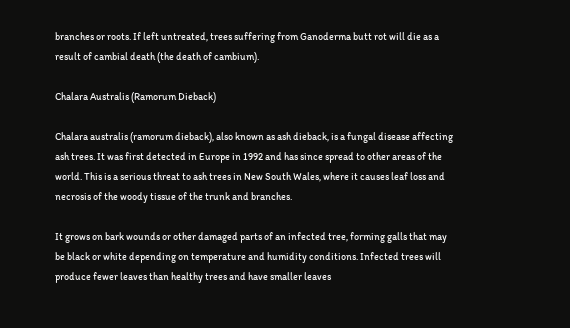branches or roots. If left untreated, trees suffering from Ganoderma butt rot will die as a result of cambial death (the death of cambium).

Chalara Australis (Ramorum Dieback)

Chalara australis (ramorum dieback), also known as ash dieback, is a fungal disease affecting ash trees. It was first detected in Europe in 1992 and has since spread to other areas of the world. This is a serious threat to ash trees in New South Wales, where it causes leaf loss and necrosis of the woody tissue of the trunk and branches.

It grows on bark wounds or other damaged parts of an infected tree, forming galls that may be black or white depending on temperature and humidity conditions. Infected trees will produce fewer leaves than healthy trees and have smaller leaves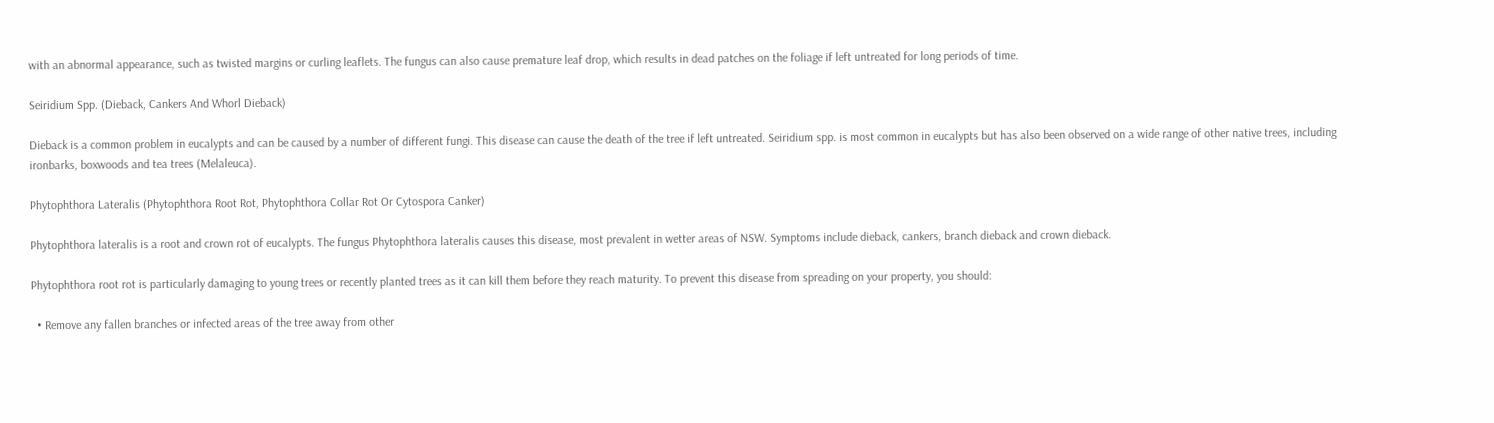with an abnormal appearance, such as twisted margins or curling leaflets. The fungus can also cause premature leaf drop, which results in dead patches on the foliage if left untreated for long periods of time.

Seiridium Spp. (Dieback, Cankers And Whorl Dieback)

Dieback is a common problem in eucalypts and can be caused by a number of different fungi. This disease can cause the death of the tree if left untreated. Seiridium spp. is most common in eucalypts but has also been observed on a wide range of other native trees, including ironbarks, boxwoods and tea trees (Melaleuca).

Phytophthora Lateralis (Phytophthora Root Rot, Phytophthora Collar Rot Or Cytospora Canker)

Phytophthora lateralis is a root and crown rot of eucalypts. The fungus Phytophthora lateralis causes this disease, most prevalent in wetter areas of NSW. Symptoms include dieback, cankers, branch dieback and crown dieback.

Phytophthora root rot is particularly damaging to young trees or recently planted trees as it can kill them before they reach maturity. To prevent this disease from spreading on your property, you should:

  • Remove any fallen branches or infected areas of the tree away from other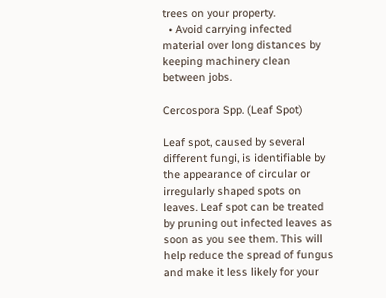trees on your property.
  • Avoid carrying infected material over long distances by keeping machinery clean between jobs.

Cercospora Spp. (Leaf Spot)

Leaf spot, caused by several different fungi, is identifiable by the appearance of circular or irregularly shaped spots on leaves. Leaf spot can be treated by pruning out infected leaves as soon as you see them. This will help reduce the spread of fungus and make it less likely for your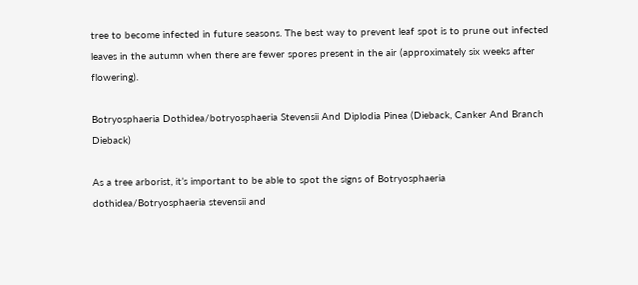tree to become infected in future seasons. The best way to prevent leaf spot is to prune out infected leaves in the autumn when there are fewer spores present in the air (approximately six weeks after flowering).

Botryosphaeria Dothidea/botryosphaeria Stevensii And Diplodia Pinea (Dieback, Canker And Branch Dieback)

As a tree arborist, it’s important to be able to spot the signs of Botryosphaeria dothidea/Botryosphaeria stevensii and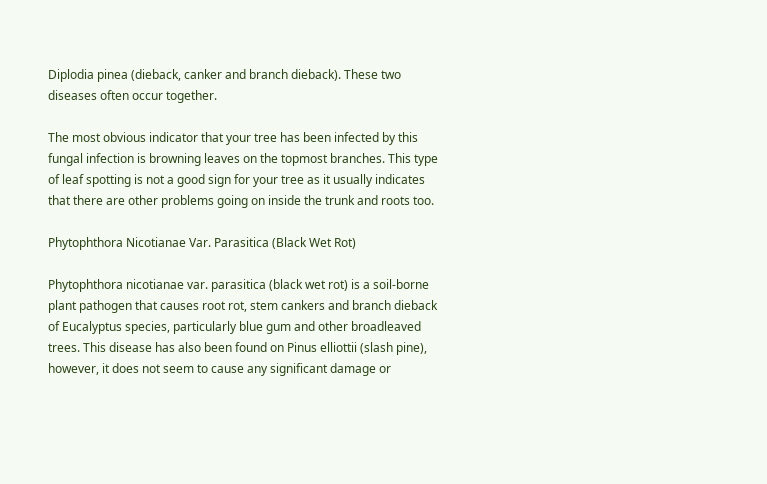Diplodia pinea (dieback, canker and branch dieback). These two diseases often occur together.

The most obvious indicator that your tree has been infected by this fungal infection is browning leaves on the topmost branches. This type of leaf spotting is not a good sign for your tree as it usually indicates that there are other problems going on inside the trunk and roots too.

Phytophthora Nicotianae Var. Parasitica (Black Wet Rot)

Phytophthora nicotianae var. parasitica (black wet rot) is a soil-borne plant pathogen that causes root rot, stem cankers and branch dieback of Eucalyptus species, particularly blue gum and other broadleaved trees. This disease has also been found on Pinus elliottii (slash pine), however, it does not seem to cause any significant damage or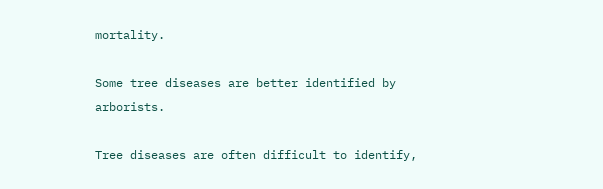mortality.

Some tree diseases are better identified by arborists.

Tree diseases are often difficult to identify,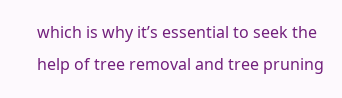which is why it’s essential to seek the help of tree removal and tree pruning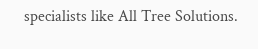specialists like All Tree Solutions.